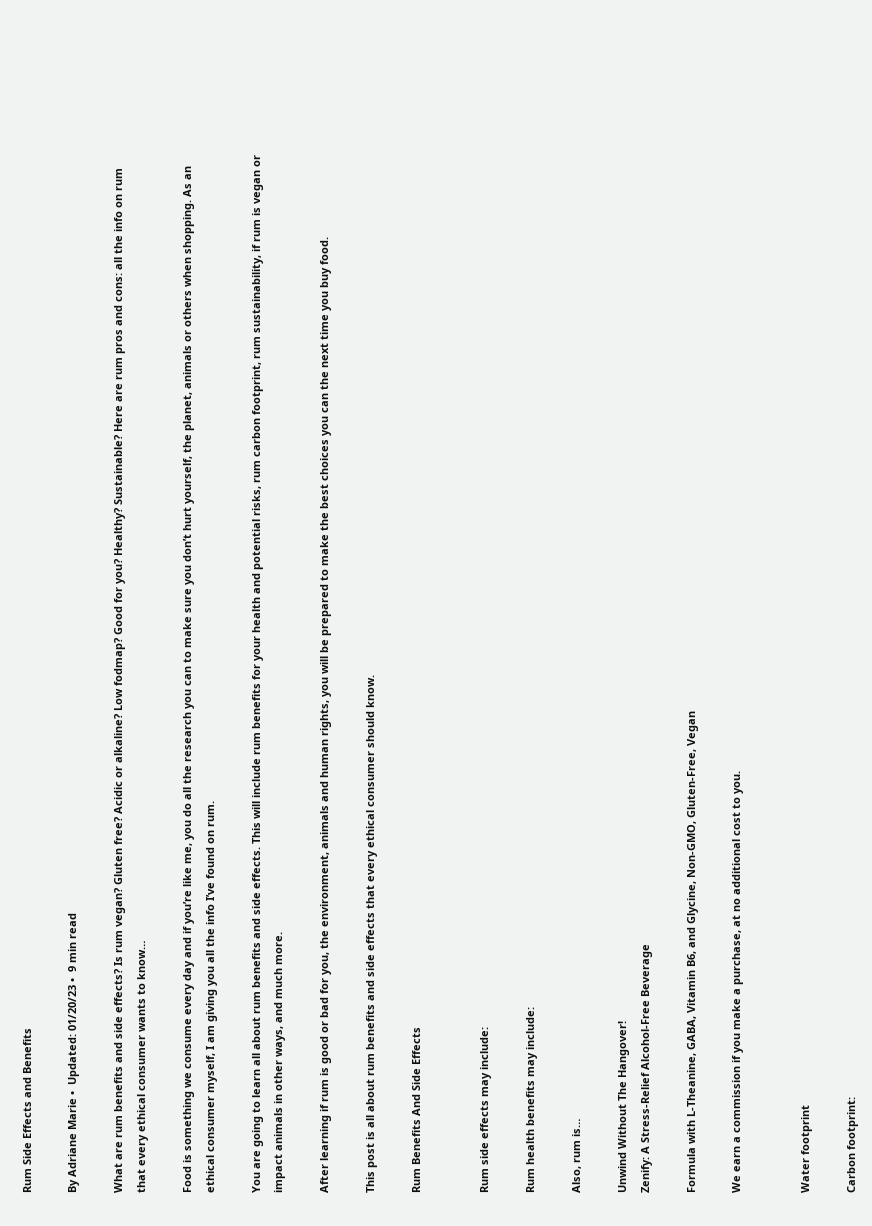Rum Side Effects and Benefits

By Adriane Marie •  Updated: 01/20/23 •  9 min read

What are rum benefits and side effects? Is rum vegan? Gluten free? Acidic or alkaline? Low fodmap? Good for you? Healthy? Sustainable? Here are rum pros and cons: all the info on rum that every ethical consumer wants to know…

Food is something we consume every day and if you’re like me, you do all the research you can to make sure you don’t hurt yourself, the planet, animals or others when shopping. As an ethical consumer myself, I am giving you all the info I’ve found on rum.

You are going to learn all about rum benefits and side effects. This will include rum benefits for your health and potential risks, rum carbon footprint, rum sustainability, if rum is vegan or impact animals in other ways, and much more.

After learning if rum is good or bad for you, the environment, animals and human rights, you will be prepared to make the best choices you can the next time you buy food.

This post is all about rum benefits and side effects that every ethical consumer should know.

Rum Benefits And Side Effects


Rum side effects may include:

Rum health benefits may include:

Also, rum is…

Unwind Without The Hangover!
Zenify: A Stress-Relief Alcohol-Free Beverage

Formula with L-Theanine, GABA, Vitamin B6, and Glycine, Non-GMO, Gluten-Free, Vegan

We earn a commission if you make a purchase, at no additional cost to you.


Water footprint

Carbon footprint: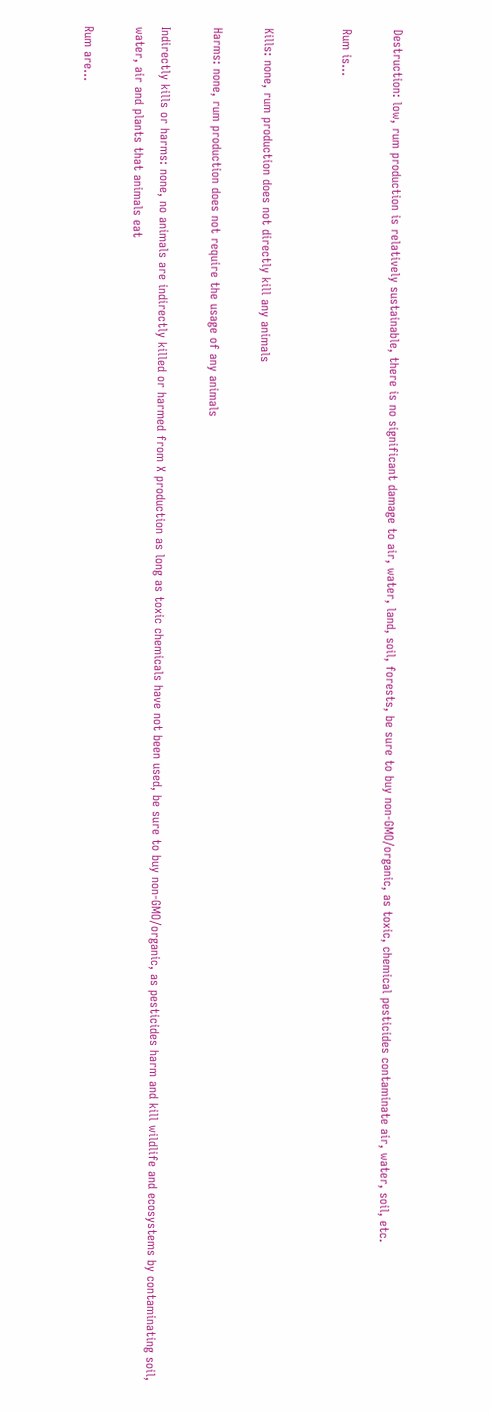Destruction: low, rum production is relatively sustainable, there is no significant damage to air, water, land, soil, forests, be sure to buy non-GMO/organic, as toxic, chemical pesticides contaminate air, water, soil, etc.

Rum is…


Kills: none, rum production does not directly kill any animals

Harms: none, rum production does not require the usage of any animals

Indirectly kills or harms: none, no animals are indirectly killed or harmed from X production as long as toxic chemicals have not been used, be sure to buy non-GMO/organic, as pesticides harm and kill wildlife and ecosystems by contaminating soil, water, air and plants that animals eat

Rum are…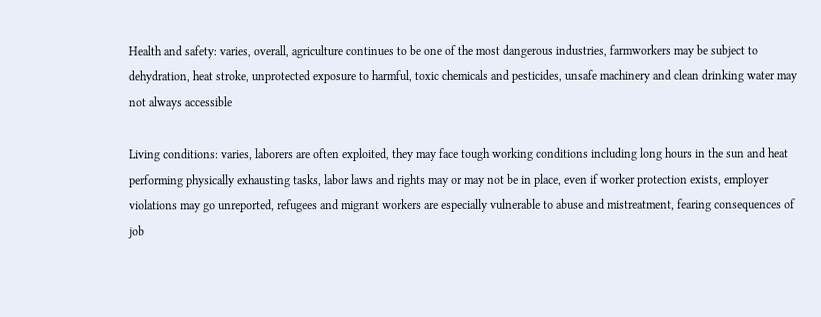Health and safety: varies, overall, agriculture continues to be one of the most dangerous industries, farmworkers may be subject to dehydration, heat stroke, unprotected exposure to harmful, toxic chemicals and pesticides, unsafe machinery and clean drinking water may not always accessible

Living conditions: varies, laborers are often exploited, they may face tough working conditions including long hours in the sun and heat performing physically exhausting tasks, labor laws and rights may or may not be in place, even if worker protection exists, employer violations may go unreported, refugees and migrant workers are especially vulnerable to abuse and mistreatment, fearing consequences of job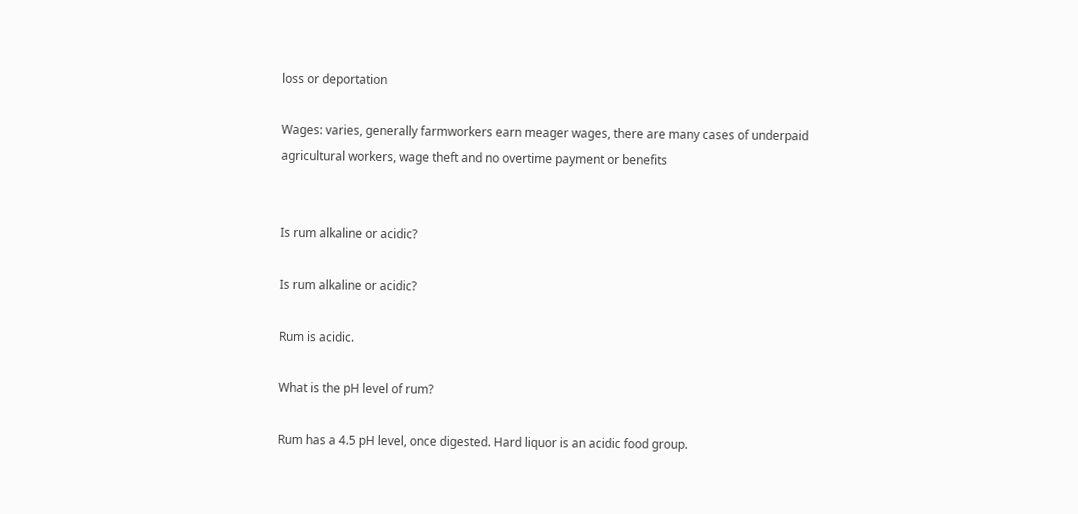loss or deportation

Wages: varies, generally farmworkers earn meager wages, there are many cases of underpaid agricultural workers, wage theft and no overtime payment or benefits


Is rum alkaline or acidic?

Is rum alkaline or acidic?

Rum is acidic.

What is the pH level of rum?

Rum has a 4.5 pH level, once digested. Hard liquor is an acidic food group.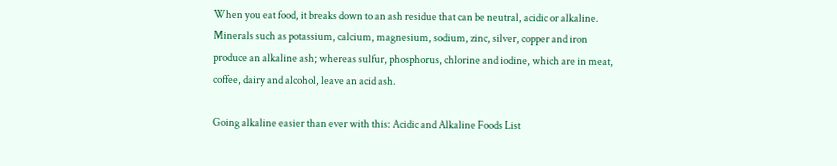When you eat food, it breaks down to an ash residue that can be neutral, acidic or alkaline. Minerals such as potassium, calcium, magnesium, sodium, zinc, silver, copper and iron produce an alkaline ash; whereas sulfur, phosphorus, chlorine and iodine, which are in meat, coffee, dairy and alcohol, leave an acid ash.

Going alkaline easier than ever with this: Acidic and Alkaline Foods List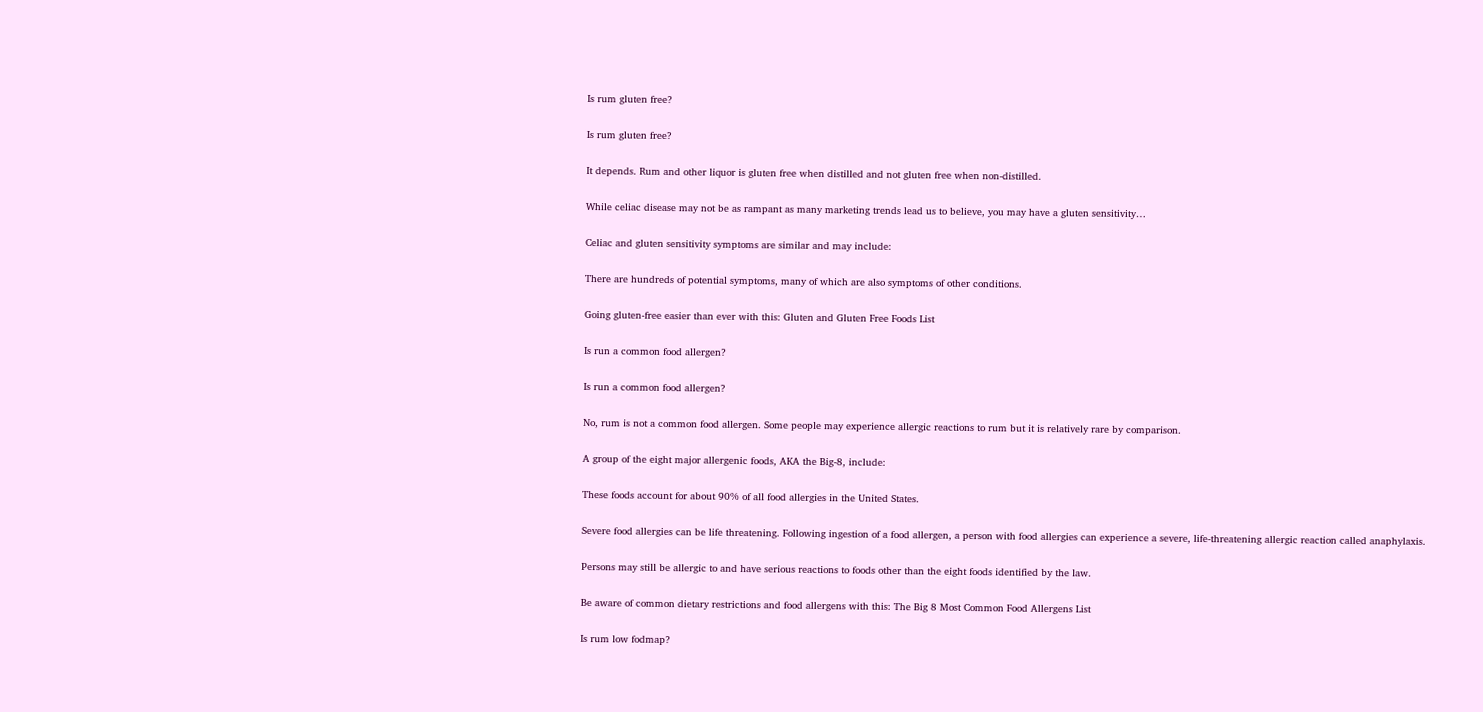Is rum gluten free?

Is rum gluten free?

It depends. Rum and other liquor is gluten free when distilled and not gluten free when non-distilled.

While celiac disease may not be as rampant as many marketing trends lead us to believe, you may have a gluten sensitivity…

Celiac and gluten sensitivity symptoms are similar and may include:

There are hundreds of potential symptoms, many of which are also symptoms of other conditions.

Going gluten-free easier than ever with this: Gluten and Gluten Free Foods List

Is run a common food allergen?

Is run a common food allergen?

No, rum is not a common food allergen. Some people may experience allergic reactions to rum but it is relatively rare by comparison.

A group of the eight major allergenic foods, AKA the Big-8, include:

These foods account for about 90% of all food allergies in the United States.

Severe food allergies can be life threatening. Following ingestion of a food allergen, a person with food allergies can experience a severe, life-threatening allergic reaction called anaphylaxis.

Persons may still be allergic to and have serious reactions to foods other than the eight foods identified by the law.

Be aware of common dietary restrictions and food allergens with this: The Big 8 Most Common Food Allergens List

Is rum low fodmap?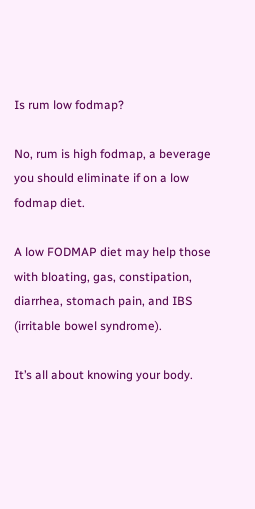Is rum low fodmap?

No, rum is high fodmap, a beverage you should eliminate if on a low fodmap diet.

A low FODMAP diet may help those with bloating, gas, constipation, diarrhea, stomach pain, and IBS (irritable bowel syndrome).

It’s all about knowing your body.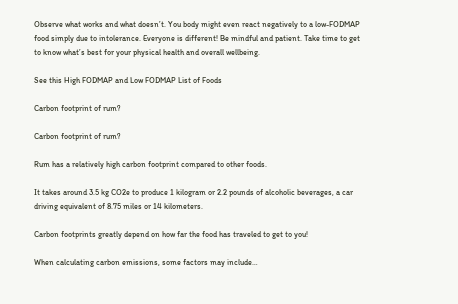Observe what works and what doesn’t. You body might even react negatively to a low-FODMAP food simply due to intolerance. Everyone is different! Be mindful and patient. Take time to get to know what’s best for your physical health and overall wellbeing.

See this High FODMAP and Low FODMAP List of Foods

Carbon footprint of rum?

Carbon footprint of rum?

Rum has a relatively high carbon footprint compared to other foods.

It takes around 3.5 kg CO2e to produce 1 kilogram or 2.2 pounds of alcoholic beverages, a car driving equivalent of 8.75 miles or 14 kilometers.

Carbon footprints greatly depend on how far the food has traveled to get to you!

When calculating carbon emissions, some factors may include…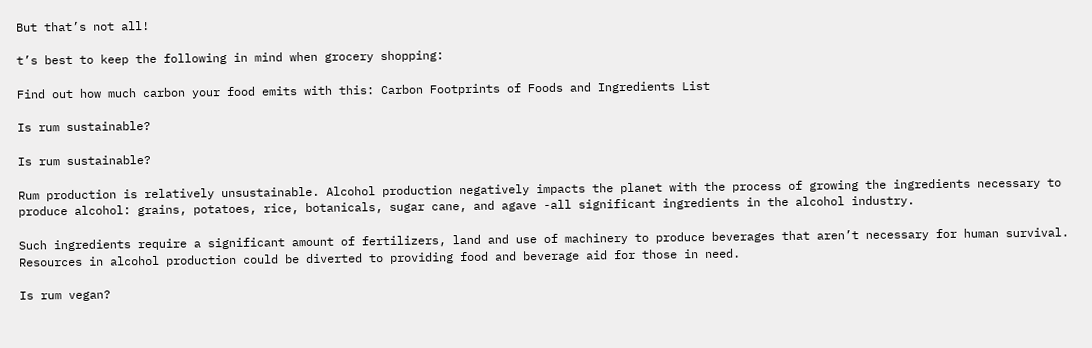But that’s not all!

t’s best to keep the following in mind when grocery shopping:

Find out how much carbon your food emits with this: Carbon Footprints of Foods and Ingredients List

Is rum sustainable?

Is rum sustainable?

Rum production is relatively unsustainable. Alcohol production negatively impacts the planet with the process of growing the ingredients necessary to produce alcohol: grains, potatoes, rice, botanicals, sugar cane, and agave -all significant ingredients in the alcohol industry.

Such ingredients require a significant amount of fertilizers, land and use of machinery to produce beverages that aren’t necessary for human survival. Resources in alcohol production could be diverted to providing food and beverage aid for those in need.

Is rum vegan?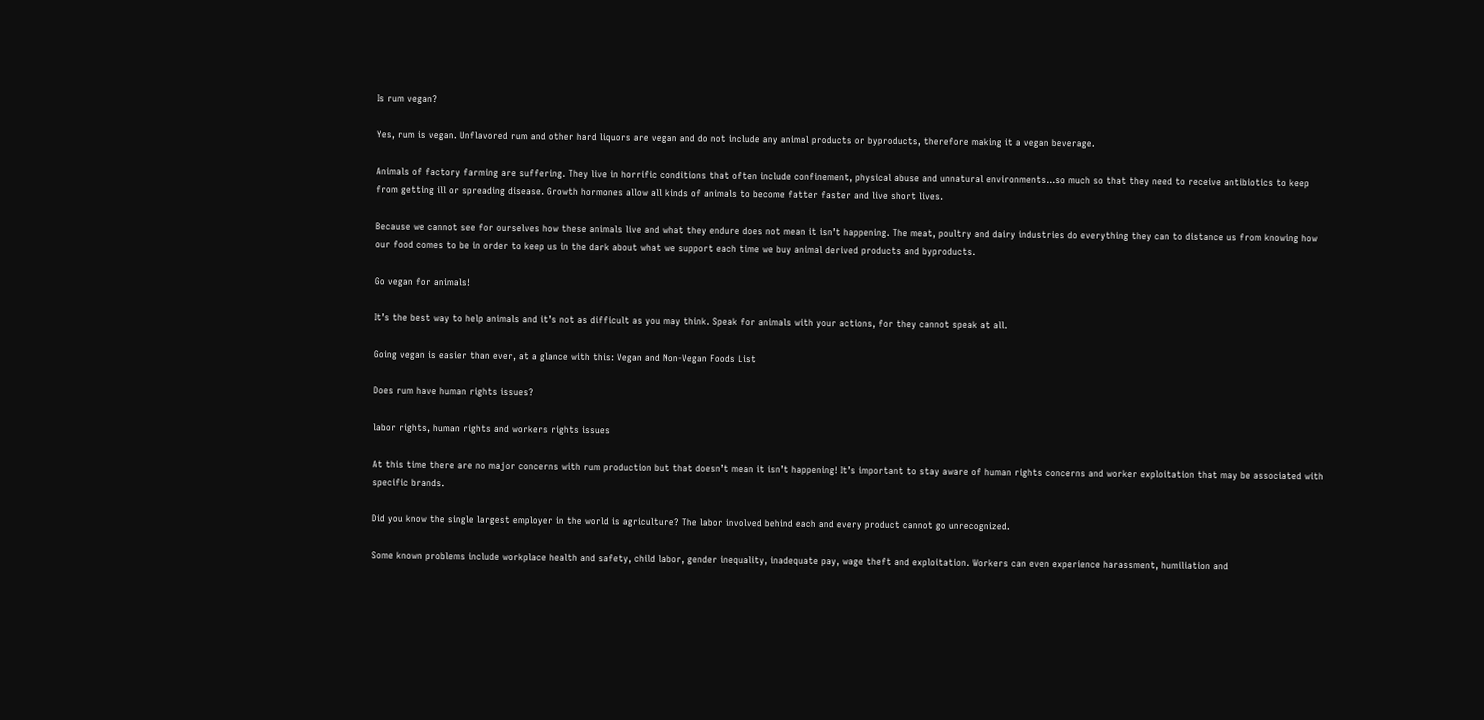Is rum vegan?

Yes, rum is vegan. Unflavored rum and other hard liquors are vegan and do not include any animal products or byproducts, therefore making it a vegan beverage.

Animals of factory farming are suffering. They live in horrific conditions that often include confinement, physical abuse and unnatural environments…so much so that they need to receive antibiotics to keep from getting ill or spreading disease. Growth hormones allow all kinds of animals to become fatter faster and live short lives.

Because we cannot see for ourselves how these animals live and what they endure does not mean it isn’t happening. The meat, poultry and dairy industries do everything they can to distance us from knowing how our food comes to be in order to keep us in the dark about what we support each time we buy animal derived products and byproducts.

Go vegan for animals!

It’s the best way to help animals and it’s not as difficult as you may think. Speak for animals with your actions, for they cannot speak at all.

Going vegan is easier than ever, at a glance with this: Vegan and Non-Vegan Foods List

Does rum have human rights issues?

labor rights, human rights and workers rights issues

At this time there are no major concerns with rum production but that doesn’t mean it isn’t happening! It’s important to stay aware of human rights concerns and worker exploitation that may be associated with specific brands.

Did you know the single largest employer in the world is agriculture? The labor involved behind each and every product cannot go unrecognized.

Some known problems include workplace health and safety, child labor, gender inequality, inadequate pay, wage theft and exploitation. Workers can even experience harassment, humiliation and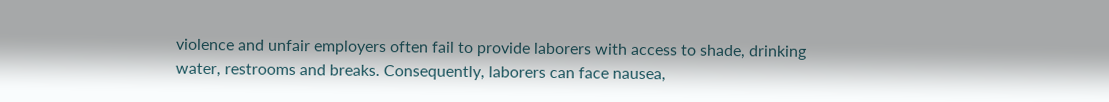violence and unfair employers often fail to provide laborers with access to shade, drinking water, restrooms and breaks. Consequently, laborers can face nausea,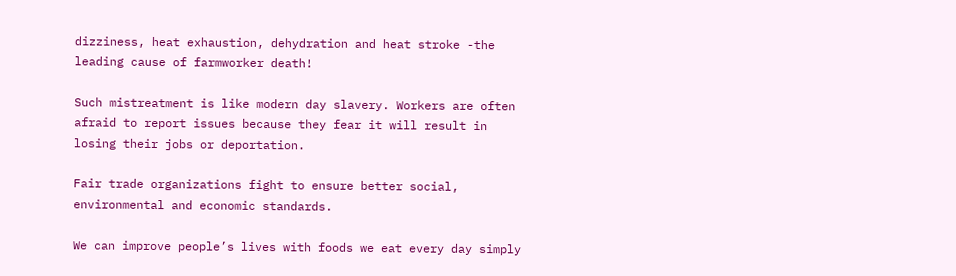dizziness, heat exhaustion, dehydration and heat stroke -the leading cause of farmworker death!

Such mistreatment is like modern day slavery. Workers are often afraid to report issues because they fear it will result in losing their jobs or deportation.

Fair trade organizations fight to ensure better social, environmental and economic standards.

We can improve people’s lives with foods we eat every day simply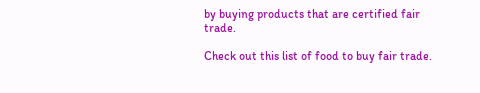by buying products that are certified fair trade.

Check out this list of food to buy fair trade.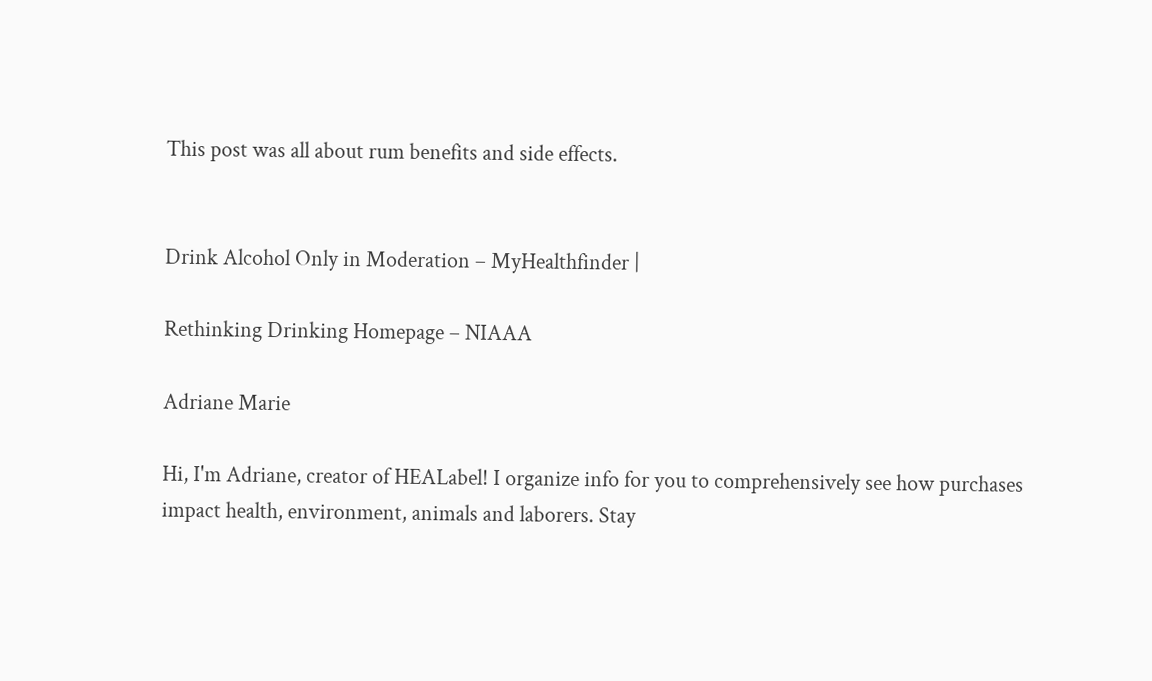This post was all about rum benefits and side effects.


Drink Alcohol Only in Moderation – MyHealthfinder |

Rethinking Drinking Homepage – NIAAA

Adriane Marie

Hi, I'm Adriane, creator of HEALabel! I organize info for you to comprehensively see how purchases impact health, environment, animals and laborers. Stay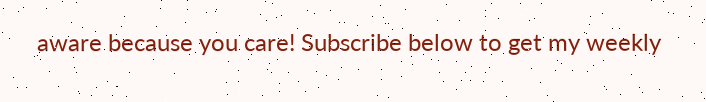aware because you care! Subscribe below to get my weekly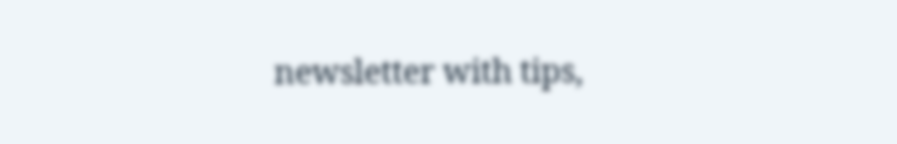newsletter with tips,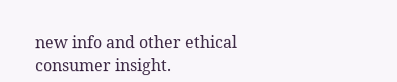new info and other ethical consumer insight.